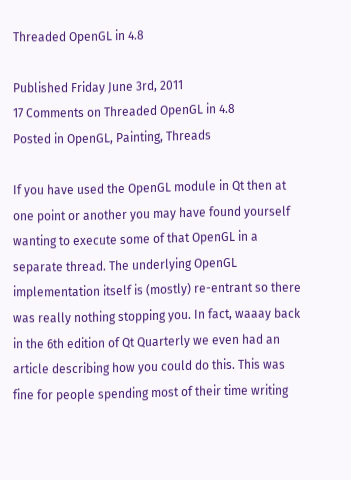Threaded OpenGL in 4.8

Published Friday June 3rd, 2011
17 Comments on Threaded OpenGL in 4.8
Posted in OpenGL, Painting, Threads

If you have used the OpenGL module in Qt then at one point or another you may have found yourself  wanting to execute some of that OpenGL in a separate thread. The underlying OpenGL implementation itself is (mostly) re-entrant so there was really nothing stopping you. In fact, waaay back in the 6th edition of Qt Quarterly we even had an article describing how you could do this. This was fine for people spending most of their time writing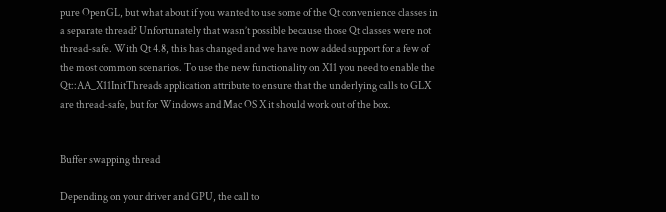pure OpenGL, but what about if you wanted to use some of the Qt convenience classes in a separate thread? Unfortunately that wasn’t possible because those Qt classes were not thread-safe. With Qt 4.8, this has changed and we have now added support for a few of the most common scenarios. To use the new functionality on X11 you need to enable the Qt::AA_X11InitThreads application attribute to ensure that the underlying calls to GLX are thread-safe, but for Windows and Mac OS X it should work out of the box.


Buffer swapping thread

Depending on your driver and GPU, the call to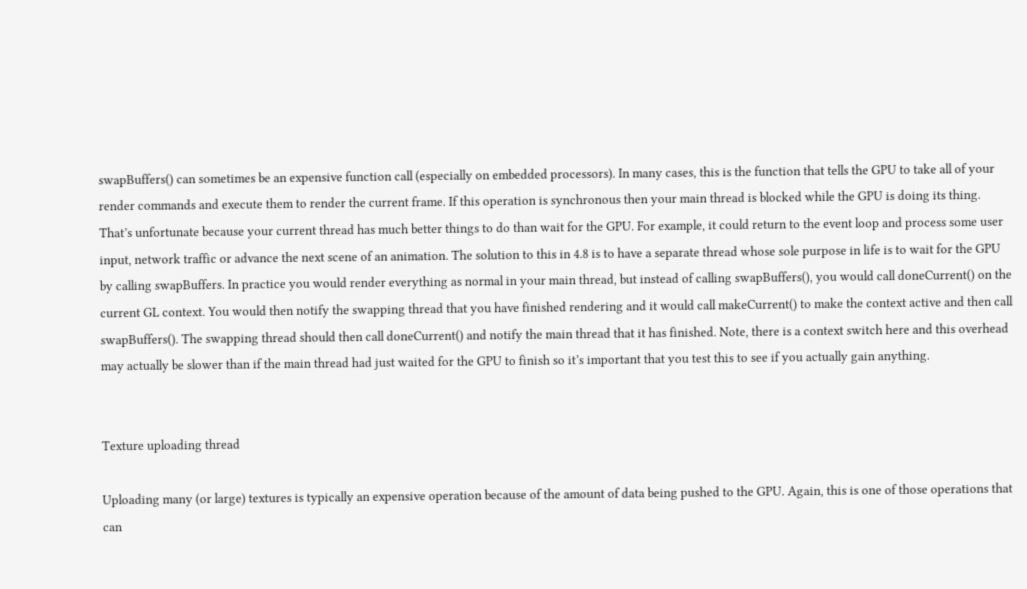swapBuffers() can sometimes be an expensive function call (especially on embedded processors). In many cases, this is the function that tells the GPU to take all of your render commands and execute them to render the current frame. If this operation is synchronous then your main thread is blocked while the GPU is doing its thing. That’s unfortunate because your current thread has much better things to do than wait for the GPU. For example, it could return to the event loop and process some user input, network traffic or advance the next scene of an animation. The solution to this in 4.8 is to have a separate thread whose sole purpose in life is to wait for the GPU by calling swapBuffers. In practice you would render everything as normal in your main thread, but instead of calling swapBuffers(), you would call doneCurrent() on the current GL context. You would then notify the swapping thread that you have finished rendering and it would call makeCurrent() to make the context active and then call swapBuffers(). The swapping thread should then call doneCurrent() and notify the main thread that it has finished. Note, there is a context switch here and this overhead may actually be slower than if the main thread had just waited for the GPU to finish so it’s important that you test this to see if you actually gain anything.


Texture uploading thread

Uploading many (or large) textures is typically an expensive operation because of the amount of data being pushed to the GPU. Again, this is one of those operations that can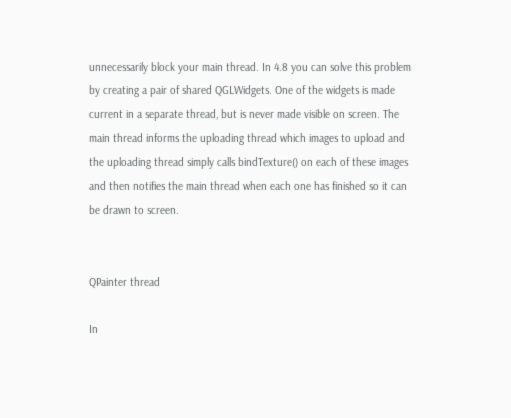unnecessarily block your main thread. In 4.8 you can solve this problem by creating a pair of shared QGLWidgets. One of the widgets is made current in a separate thread, but is never made visible on screen. The main thread informs the uploading thread which images to upload and the uploading thread simply calls bindTexture() on each of these images and then notifies the main thread when each one has finished so it can be drawn to screen.


QPainter thread

In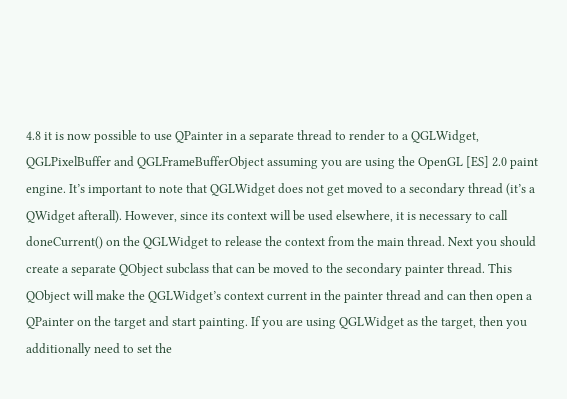4.8 it is now possible to use QPainter in a separate thread to render to a QGLWidget, QGLPixelBuffer and QGLFrameBufferObject assuming you are using the OpenGL [ES] 2.0 paint engine. It’s important to note that QGLWidget does not get moved to a secondary thread (it’s a QWidget afterall). However, since its context will be used elsewhere, it is necessary to call doneCurrent() on the QGLWidget to release the context from the main thread. Next you should create a separate QObject subclass that can be moved to the secondary painter thread. This QObject will make the QGLWidget’s context current in the painter thread and can then open a QPainter on the target and start painting. If you are using QGLWidget as the target, then you additionally need to set the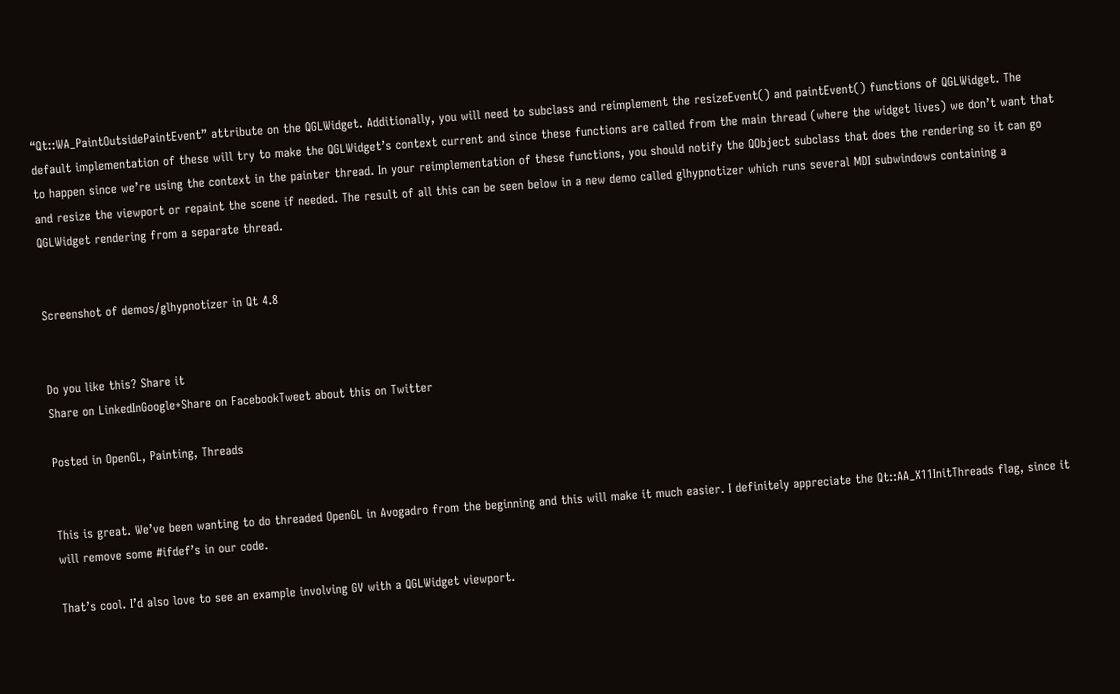“Qt::WA_PaintOutsidePaintEvent” attribute on the QGLWidget. Additionally, you will need to subclass and reimplement the resizeEvent() and paintEvent() functions of QGLWidget. The default implementation of these will try to make the QGLWidget’s context current and since these functions are called from the main thread (where the widget lives) we don’t want that to happen since we’re using the context in the painter thread. In your reimplementation of these functions, you should notify the QObject subclass that does the rendering so it can go and resize the viewport or repaint the scene if needed. The result of all this can be seen below in a new demo called glhypnotizer which runs several MDI subwindows containing a QGLWidget rendering from a separate thread.


Screenshot of demos/glhypnotizer in Qt 4.8


Do you like this? Share it
Share on LinkedInGoogle+Share on FacebookTweet about this on Twitter

Posted in OpenGL, Painting, Threads


This is great. We’ve been wanting to do threaded OpenGL in Avogadro from the beginning and this will make it much easier. I definitely appreciate the Qt::AA_X11InitThreads flag, since it will remove some #ifdef’s in our code.

That’s cool. I’d also love to see an example involving GV with a QGLWidget viewport.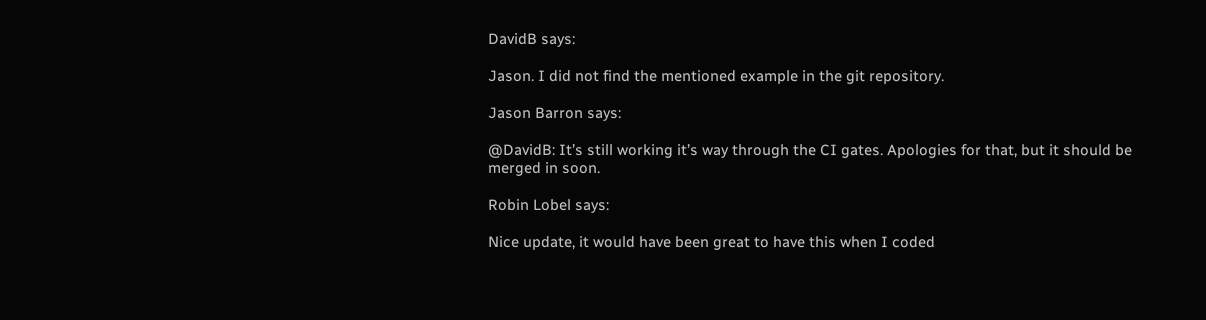DavidB says:

Jason. I did not find the mentioned example in the git repository.

Jason Barron says:

@DavidB: It’s still working it’s way through the CI gates. Apologies for that, but it should be merged in soon.

Robin Lobel says:

Nice update, it would have been great to have this when I coded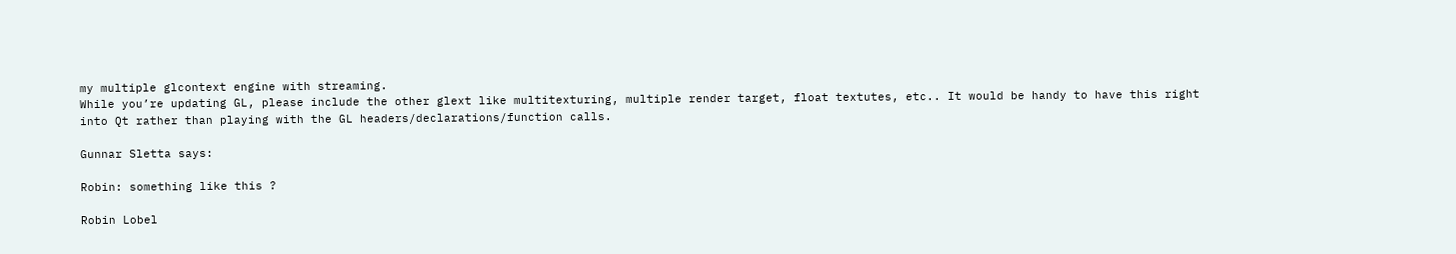my multiple glcontext engine with streaming.
While you’re updating GL, please include the other glext like multitexturing, multiple render target, float textutes, etc.. It would be handy to have this right into Qt rather than playing with the GL headers/declarations/function calls.

Gunnar Sletta says:

Robin: something like this ?

Robin Lobel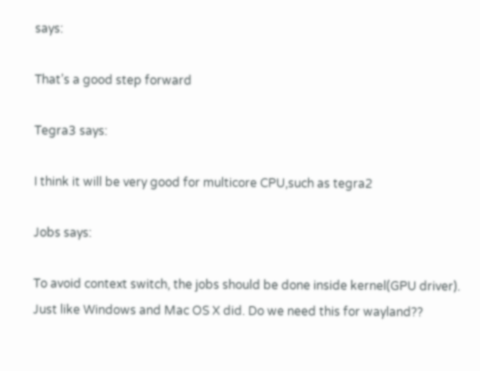says:

That’s a good step forward

Tegra3 says:

I think it will be very good for multicore CPU,such as tegra2

Jobs says:

To avoid context switch, the jobs should be done inside kernel(GPU driver). Just like Windows and Mac OS X did. Do we need this for wayland??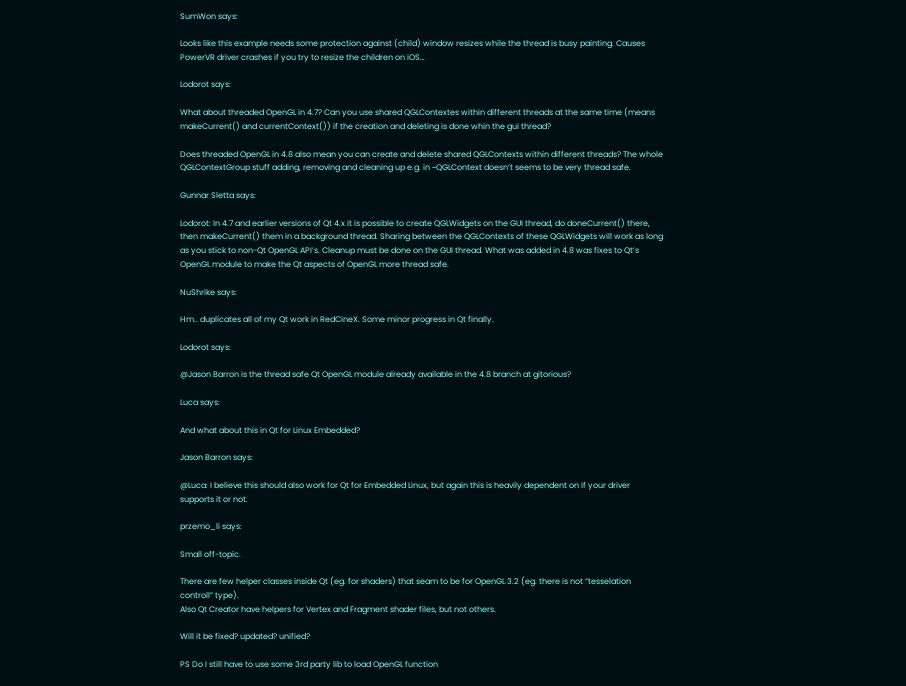SumWon says:

Looks like this example needs some protection against (child) window resizes while the thread is busy painting. Causes PowerVR driver crashes if you try to resize the children on iOS…

Lodorot says:

What about threaded OpenGL in 4.7? Can you use shared QGLContextes within different threads at the same time (means makeCurrent() and currentContext()) if the creation and deleting is done whin the gui thread?

Does threaded OpenGL in 4.8 also mean you can create and delete shared QGLContexts within different threads? The whole QGLContextGroup stuff adding, removing and cleaning up e.g. in ~QGLContext doesn’t seems to be very thread safe.

Gunnar Sletta says:

Lodorot: In 4.7 and earlier versions of Qt 4.x it is possible to create QGLWidgets on the GUI thread, do doneCurrent() there, then makeCurrent() them in a background thread. Sharing between the QGLContexts of these QGLWidgets will work as long as you stick to non-Qt OpenGL API’s. Cleanup must be done on the GUI thread. What was added in 4.8 was fixes to Qt’s OpenGL module to make the Qt aspects of OpenGL more thread safe.

NuShrike says:

Hm.. duplicates all of my Qt work in RedCineX. Some minor progress in Qt finally.

Lodorot says:

@Jason Barron is the thread safe Qt OpenGL module already available in the 4.8 branch at gitorious?

Luca says:

And what about this in Qt for Linux Embedded?

Jason Barron says:

@Luca: I believe this should also work for Qt for Embedded Linux, but again this is heavily dependent on if your driver supports it or not.

przemo_li says:

Small off-topic.

There are few helper classes inside Qt (eg. for shaders) that seam to be for OpenGL 3.2 (eg. there is not “tesselation controll” type).
Also Qt Creator have helpers for Vertex and Fragment shader files, but not others.

Will it be fixed? updated? unified?

PS Do I still have to use some 3rd party lib to load OpenGL function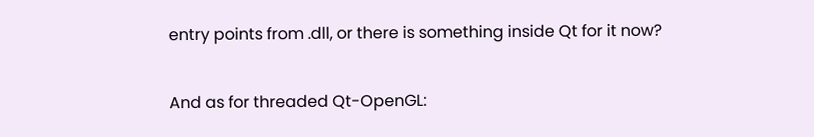entry points from .dll, or there is something inside Qt for it now?

And as for threaded Qt-OpenGL: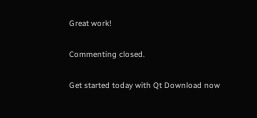Great work!

Commenting closed.

Get started today with Qt Download now